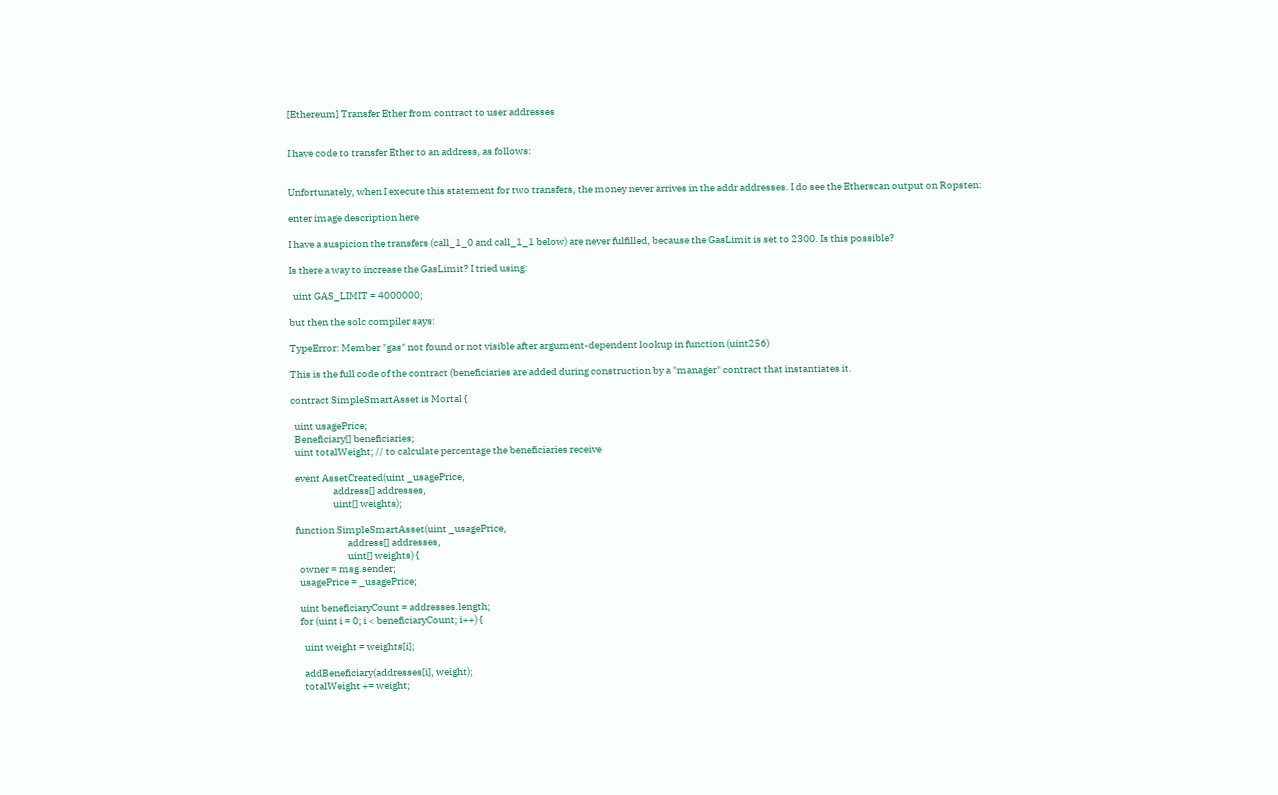[Ethereum] Transfer Ether from contract to user addresses


I have code to transfer Ether to an address, as follows:


Unfortunately, when I execute this statement for two transfers, the money never arrives in the addr addresses. I do see the Etherscan output on Ropsten:

enter image description here

I have a suspicion the transfers (call_1_0 and call_1_1 below) are never fulfilled, because the GasLimit is set to 2300. Is this possible?

Is there a way to increase the GasLimit? I tried using:

  uint GAS_LIMIT = 4000000;

but then the solc compiler says:

TypeError: Member "gas" not found or not visible after argument-dependent lookup in function (uint256)

This is the full code of the contract (beneficiaries are added during construction by a "manager" contract that instantiates it.

contract SimpleSmartAsset is Mortal {

  uint usagePrice;
  Beneficiary[] beneficiaries;
  uint totalWeight; // to calculate percentage the beneficiaries receive

  event AssetCreated(uint _usagePrice,
                     address[] addresses,
                     uint[] weights);

  function SimpleSmartAsset(uint _usagePrice,
                            address[] addresses,
                            uint[] weights) {
    owner = msg.sender;
    usagePrice = _usagePrice;

    uint beneficiaryCount = addresses.length;
    for (uint i = 0; i < beneficiaryCount; i++) {

      uint weight = weights[i];

      addBeneficiary(addresses[i], weight);
      totalWeight += weight;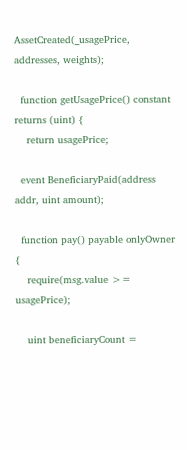AssetCreated(_usagePrice, addresses, weights);

  function getUsagePrice() constant returns (uint) {
    return usagePrice;

  event BeneficiaryPaid(address addr, uint amount);

  function pay() payable onlyOwner {
    require(msg.value >= usagePrice);

    uint beneficiaryCount =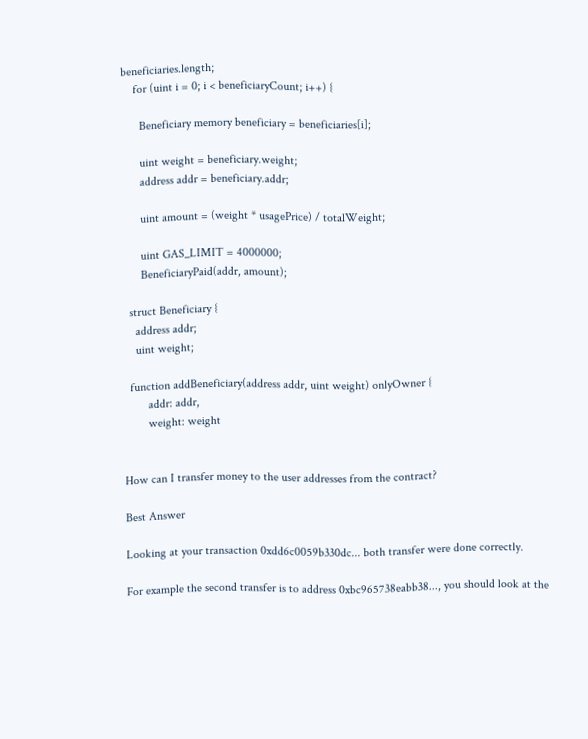beneficiaries.length;
    for (uint i = 0; i < beneficiaryCount; i++) {

      Beneficiary memory beneficiary = beneficiaries[i];

      uint weight = beneficiary.weight;
      address addr = beneficiary.addr;

      uint amount = (weight * usagePrice) / totalWeight;

      uint GAS_LIMIT = 4000000;
      BeneficiaryPaid(addr, amount);

  struct Beneficiary {
    address addr;
    uint weight;

  function addBeneficiary(address addr, uint weight) onlyOwner {
        addr: addr,
        weight: weight


How can I transfer money to the user addresses from the contract?

Best Answer

Looking at your transaction 0xdd6c0059b330dc... both transfer were done correctly.

For example the second transfer is to address 0xbc965738eabb38..., you should look at the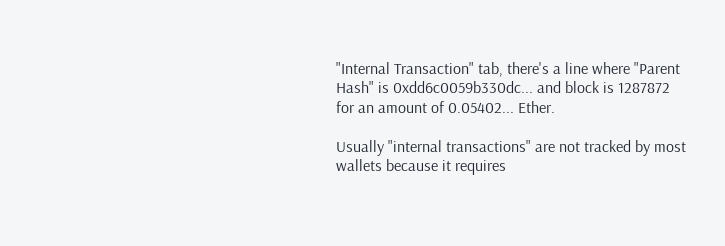"Internal Transaction" tab, there's a line where "Parent Hash" is 0xdd6c0059b330dc... and block is 1287872 for an amount of 0.05402... Ether.

Usually "internal transactions" are not tracked by most wallets because it requires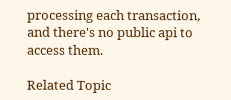processing each transaction, and there's no public api to access them.

Related Topic